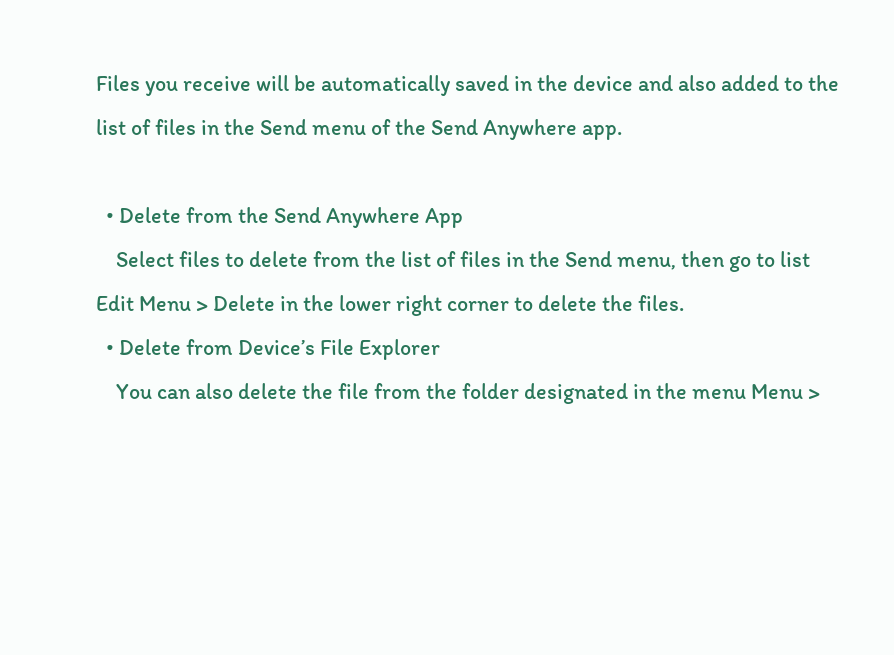Files you receive will be automatically saved in the device and also added to the list of files in the Send menu of the Send Anywhere app.

  • Delete from the Send Anywhere App
    Select files to delete from the list of files in the Send menu, then go to list Edit Menu > Delete in the lower right corner to delete the files.
  • Delete from Device’s File Explorer
    You can also delete the file from the folder designated in the menu Menu >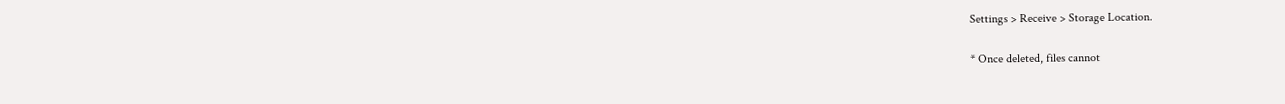Settings > Receive > Storage Location.

* Once deleted, files cannot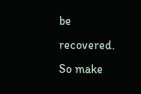be recovered. So make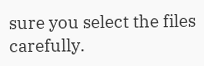sure you select the files carefully.